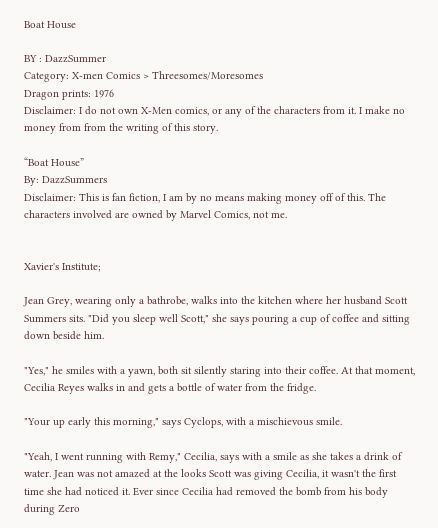Boat House

BY : DazzSummer
Category: X-men Comics > Threesomes/Moresomes
Dragon prints: 1976
Disclaimer: I do not own X-Men comics, or any of the characters from it. I make no money from from the writing of this story.

“Boat House”
By: DazzSummers
Disclaimer: This is fan fiction, I am by no means making money off of this. The characters involved are owned by Marvel Comics, not me.


Xavier's Institute;

Jean Grey, wearing only a bathrobe, walks into the kitchen where her husband Scott Summers sits. "Did you sleep well Scott," she says pouring a cup of coffee and sitting down beside him.

"Yes," he smiles with a yawn, both sit silently staring into their coffee. At that moment, Cecilia Reyes walks in and gets a bottle of water from the fridge.

"Your up early this morning," says Cyclops, with a mischievous smile.

"Yeah, I went running with Remy," Cecilia, says with a smile as she takes a drink of water. Jean was not amazed at the looks Scott was giving Cecilia, it wasn't the first time she had noticed it. Ever since Cecilia had removed the bomb from his body during Zero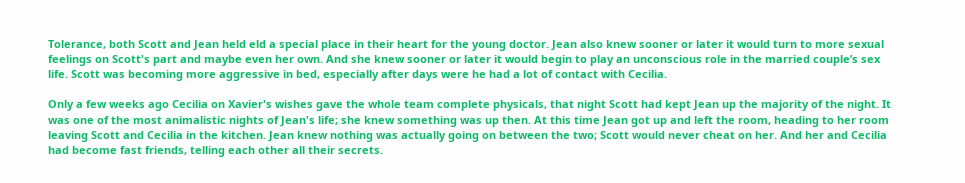Tolerance, both Scott and Jean held eld a special place in their heart for the young doctor. Jean also knew sooner or later it would turn to more sexual feelings on Scott's part and maybe even her own. And she knew sooner or later it would begin to play an unconscious role in the married couple’s sex life. Scott was becoming more aggressive in bed, especially after days were he had a lot of contact with Cecilia.

Only a few weeks ago Cecilia on Xavier's wishes gave the whole team complete physicals, that night Scott had kept Jean up the majority of the night. It was one of the most animalistic nights of Jean's life; she knew something was up then. At this time Jean got up and left the room, heading to her room leaving Scott and Cecilia in the kitchen. Jean knew nothing was actually going on between the two; Scott would never cheat on her. And her and Cecilia had become fast friends, telling each other all their secrets.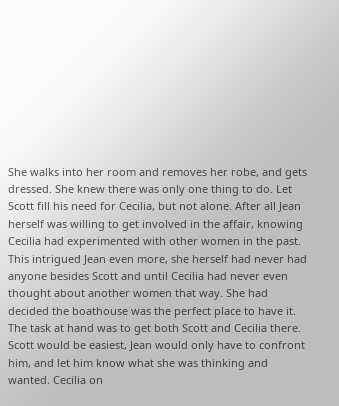She walks into her room and removes her robe, and gets dressed. She knew there was only one thing to do. Let Scott fill his need for Cecilia, but not alone. After all Jean herself was willing to get involved in the affair, knowing Cecilia had experimented with other women in the past. This intrigued Jean even more, she herself had never had anyone besides Scott and until Cecilia had never even thought about another women that way. She had decided the boathouse was the perfect place to have it. The task at hand was to get both Scott and Cecilia there. Scott would be easiest, Jean would only have to confront him, and let him know what she was thinking and wanted. Cecilia on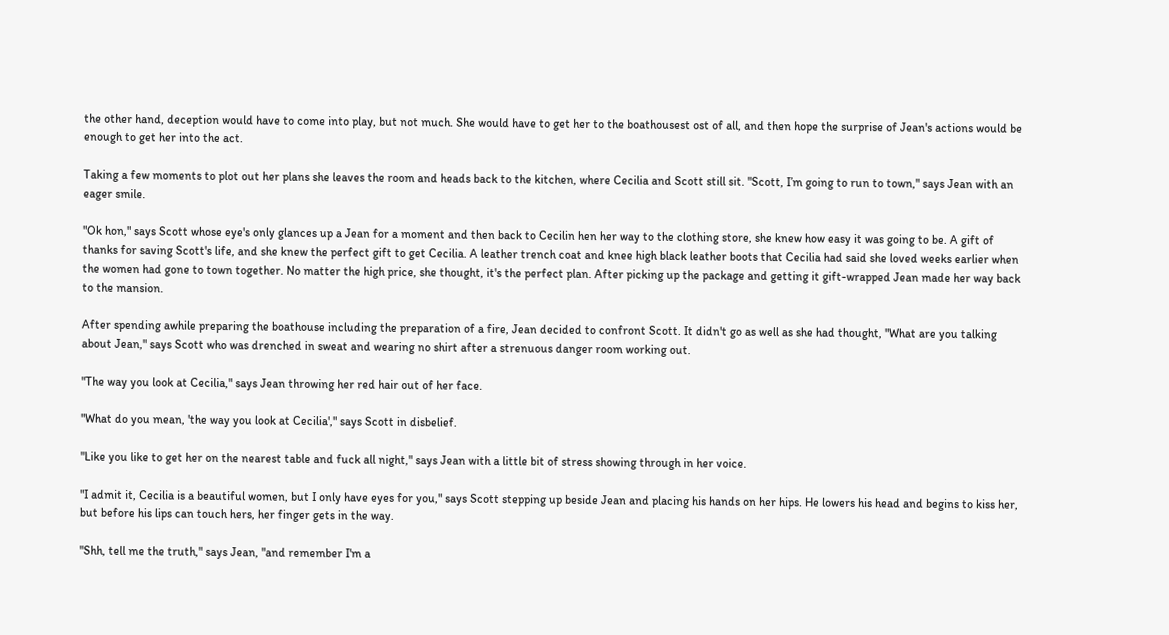the other hand, deception would have to come into play, but not much. She would have to get her to the boathousest ost of all, and then hope the surprise of Jean's actions would be enough to get her into the act.

Taking a few moments to plot out her plans she leaves the room and heads back to the kitchen, where Cecilia and Scott still sit. "Scott, I’m going to run to town," says Jean with an eager smile.

"Ok hon," says Scott whose eye's only glances up a Jean for a moment and then back to Cecilin hen her way to the clothing store, she knew how easy it was going to be. A gift of thanks for saving Scott's life, and she knew the perfect gift to get Cecilia. A leather trench coat and knee high black leather boots that Cecilia had said she loved weeks earlier when the women had gone to town together. No matter the high price, she thought, it's the perfect plan. After picking up the package and getting it gift-wrapped Jean made her way back to the mansion.

After spending awhile preparing the boathouse including the preparation of a fire, Jean decided to confront Scott. It didn't go as well as she had thought, "What are you talking about Jean," says Scott who was drenched in sweat and wearing no shirt after a strenuous danger room working out.

"The way you look at Cecilia," says Jean throwing her red hair out of her face.

"What do you mean, 'the way you look at Cecilia'," says Scott in disbelief.

"Like you like to get her on the nearest table and fuck all night," says Jean with a little bit of stress showing through in her voice.

"I admit it, Cecilia is a beautiful women, but I only have eyes for you," says Scott stepping up beside Jean and placing his hands on her hips. He lowers his head and begins to kiss her, but before his lips can touch hers, her finger gets in the way.

"Shh, tell me the truth," says Jean, "and remember I'm a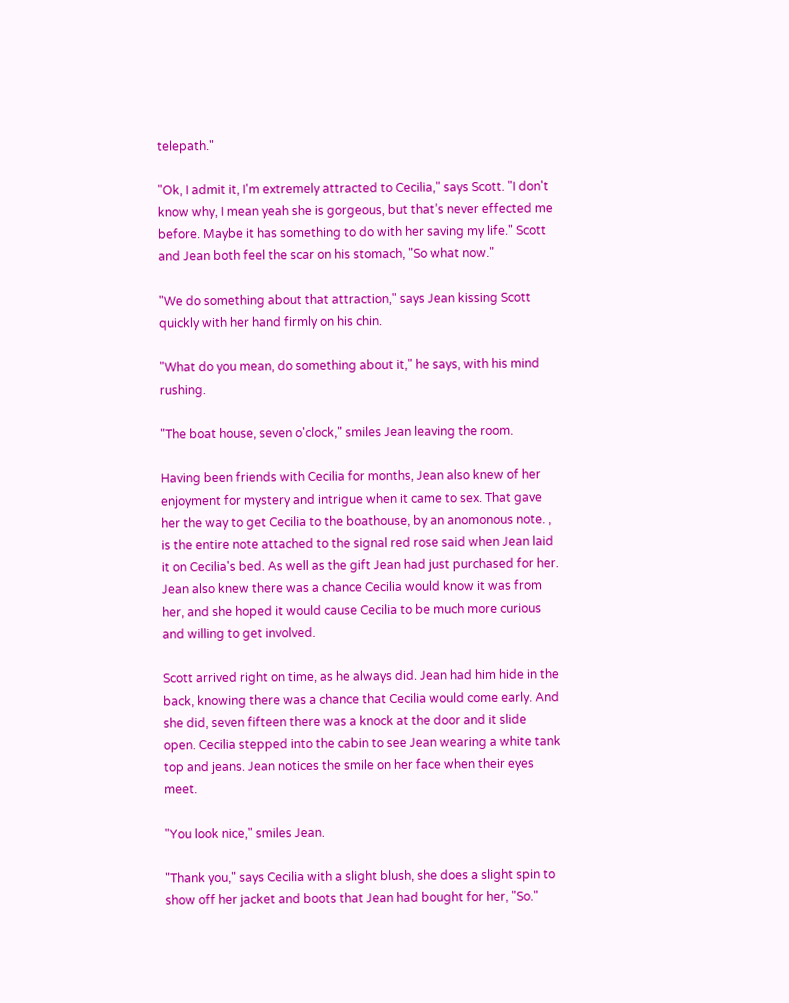telepath."

"Ok, I admit it, I'm extremely attracted to Cecilia," says Scott. "I don't know why, I mean yeah she is gorgeous, but that’s never effected me before. Maybe it has something to do with her saving my life." Scott and Jean both feel the scar on his stomach, "So what now."

"We do something about that attraction," says Jean kissing Scott quickly with her hand firmly on his chin.

"What do you mean, do something about it," he says, with his mind rushing.

"The boat house, seven o'clock," smiles Jean leaving the room.

Having been friends with Cecilia for months, Jean also knew of her enjoyment for mystery and intrigue when it came to sex. That gave her the way to get Cecilia to the boathouse, by an anomonous note. , is the entire note attached to the signal red rose said when Jean laid it on Cecilia's bed. As well as the gift Jean had just purchased for her. Jean also knew there was a chance Cecilia would know it was from her, and she hoped it would cause Cecilia to be much more curious and willing to get involved.

Scott arrived right on time, as he always did. Jean had him hide in the back, knowing there was a chance that Cecilia would come early. And she did, seven fifteen there was a knock at the door and it slide open. Cecilia stepped into the cabin to see Jean wearing a white tank top and jeans. Jean notices the smile on her face when their eyes meet.

"You look nice," smiles Jean.

"Thank you," says Cecilia with a slight blush, she does a slight spin to show off her jacket and boots that Jean had bought for her, "So."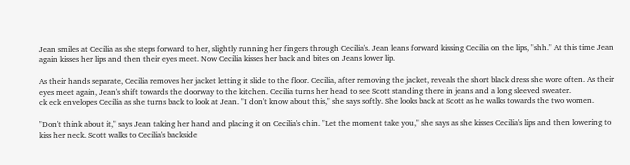Jean smiles at Cecilia as she steps forward to her, slightly running her fingers through Cecilia's. Jean leans forward kissing Cecilia on the lips, "shh." At this time Jean again kisses her lips and then their eyes meet. Now Cecilia kisses her back and bites on Jeans lower lip.

As their hands separate, Cecilia removes her jacket letting it slide to the floor. Cecilia, after removing the jacket, reveals the short black dress she wore often. As their eyes meet again, Jean's shift towards the doorway to the kitchen. Cecilia turns her head to see Scott standing there in jeans and a long sleeved sweater.
ck eck envelopes Cecilia as she turns back to look at Jean. "I don't know about this," she says softly. She looks back at Scott as he walks towards the two women.

"Don't think about it," says Jean taking her hand and placing it on Cecilia's chin. "Let the moment take you," she says as she kisses Cecilia's lips and then lowering to kiss her neck. Scott walks to Cecilia's backside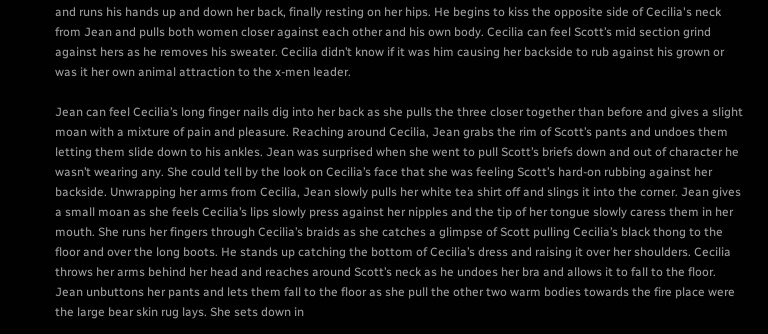and runs his hands up and down her back, finally resting on her hips. He begins to kiss the opposite side of Cecilia's neck from Jean and pulls both women closer against each other and his own body. Cecilia can feel Scott’s mid section grind against hers as he removes his sweater. Cecilia didn’t know if it was him causing her backside to rub against his grown or was it her own animal attraction to the x-men leader.

Jean can feel Cecilia’s long finger nails dig into her back as she pulls the three closer together than before and gives a slight moan with a mixture of pain and pleasure. Reaching around Cecilia, Jean grabs the rim of Scott’s pants and undoes them letting them slide down to his ankles. Jean was surprised when she went to pull Scott’s briefs down and out of character he wasn’t wearing any. She could tell by the look on Cecilia’s face that she was feeling Scott’s hard-on rubbing against her backside. Unwrapping her arms from Cecilia, Jean slowly pulls her white tea shirt off and slings it into the corner. Jean gives a small moan as she feels Cecilia’s lips slowly press against her nipples and the tip of her tongue slowly caress them in her mouth. She runs her fingers through Cecilia’s braids as she catches a glimpse of Scott pulling Cecilia’s black thong to the floor and over the long boots. He stands up catching the bottom of Cecilia’s dress and raising it over her shoulders. Cecilia throws her arms behind her head and reaches around Scott’s neck as he undoes her bra and allows it to fall to the floor. Jean unbuttons her pants and lets them fall to the floor as she pull the other two warm bodies towards the fire place were the large bear skin rug lays. She sets down in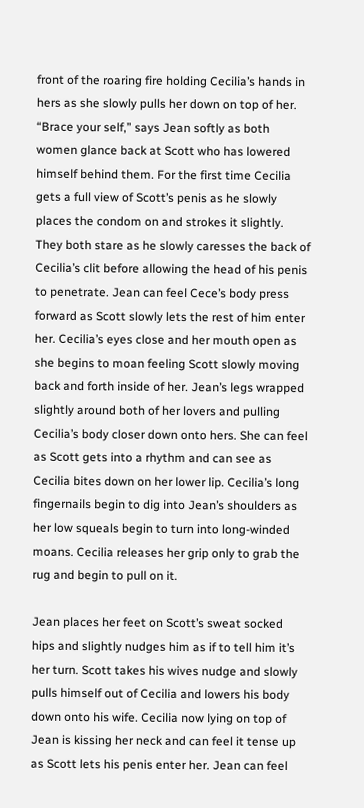front of the roaring fire holding Cecilia’s hands in hers as she slowly pulls her down on top of her. “Brace your self,” says Jean softly as both women glance back at Scott who has lowered himself behind them. For the first time Cecilia gets a full view of Scott’s penis as he slowly places the condom on and strokes it slightly. They both stare as he slowly caresses the back of Cecilia’s clit before allowing the head of his penis to penetrate. Jean can feel Cece’s body press forward as Scott slowly lets the rest of him enter her. Cecilia’s eyes close and her mouth open as she begins to moan feeling Scott slowly moving back and forth inside of her. Jean’s legs wrapped slightly around both of her lovers and pulling Cecilia’s body closer down onto hers. She can feel as Scott gets into a rhythm and can see as Cecilia bites down on her lower lip. Cecilia’s long fingernails begin to dig into Jean’s shoulders as her low squeals begin to turn into long-winded moans. Cecilia releases her grip only to grab the rug and begin to pull on it.

Jean places her feet on Scott’s sweat socked hips and slightly nudges him as if to tell him it’s her turn. Scott takes his wives nudge and slowly pulls himself out of Cecilia and lowers his body down onto his wife. Cecilia now lying on top of Jean is kissing her neck and can feel it tense up as Scott lets his penis enter her. Jean can feel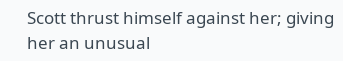Scott thrust himself against her; giving her an unusual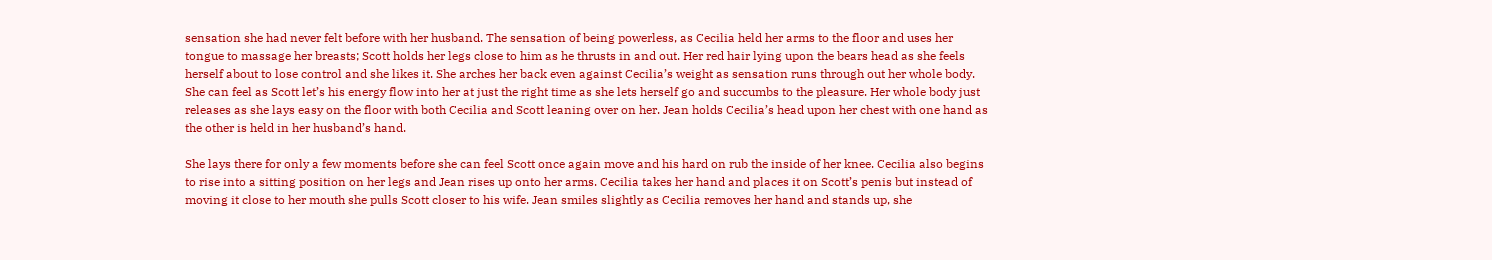sensation she had never felt before with her husband. The sensation of being powerless, as Cecilia held her arms to the floor and uses her tongue to massage her breasts; Scott holds her legs close to him as he thrusts in and out. Her red hair lying upon the bears head as she feels herself about to lose control and she likes it. She arches her back even against Cecilia’s weight as sensation runs through out her whole body. She can feel as Scott let’s his energy flow into her at just the right time as she lets herself go and succumbs to the pleasure. Her whole body just releases as she lays easy on the floor with both Cecilia and Scott leaning over on her. Jean holds Cecilia’s head upon her chest with one hand as the other is held in her husband’s hand.

She lays there for only a few moments before she can feel Scott once again move and his hard on rub the inside of her knee. Cecilia also begins to rise into a sitting position on her legs and Jean rises up onto her arms. Cecilia takes her hand and places it on Scott’s penis but instead of moving it close to her mouth she pulls Scott closer to his wife. Jean smiles slightly as Cecilia removes her hand and stands up, she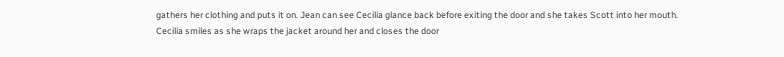gathers her clothing and puts it on. Jean can see Cecilia glance back before exiting the door and she takes Scott into her mouth. Cecilia smiles as she wraps the jacket around her and closes the door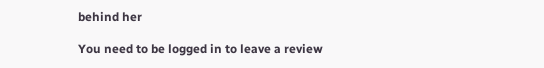behind her

You need to be logged in to leave a review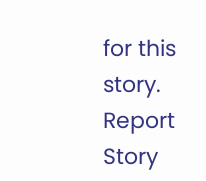for this story.
Report Story